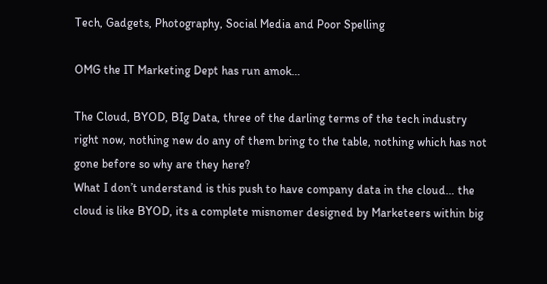Tech, Gadgets, Photography, Social Media and Poor Spelling

OMG the IT Marketing Dept has run amok…

The Cloud, BYOD, BIg Data, three of the darling terms of the tech industry right now, nothing new do any of them bring to the table, nothing which has not gone before so why are they here?
What I don’t understand is this push to have company data in the cloud… the cloud is like BYOD, its a complete misnomer designed by Marketeers within big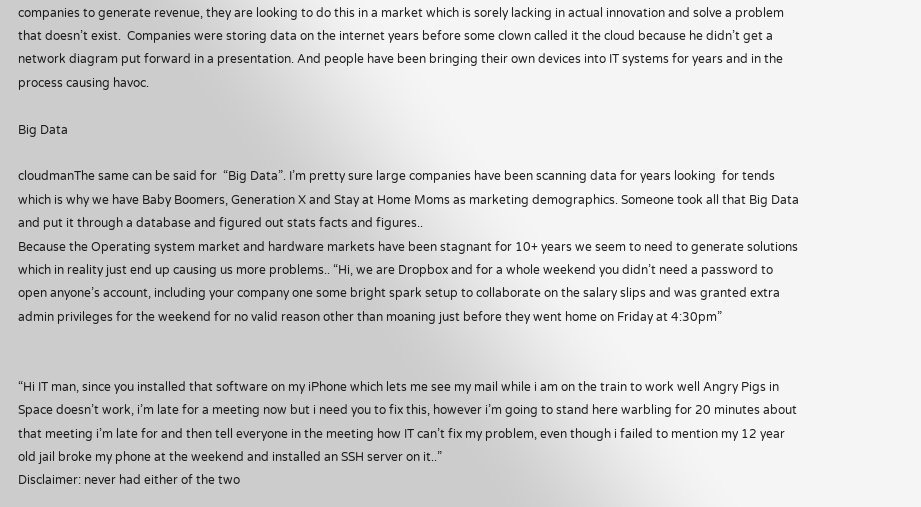companies to generate revenue, they are looking to do this in a market which is sorely lacking in actual innovation and solve a problem that doesn’t exist.  Companies were storing data on the internet years before some clown called it the cloud because he didn’t get a network diagram put forward in a presentation. And people have been bringing their own devices into IT systems for years and in the process causing havoc.

Big Data

cloudmanThe same can be said for  “Big Data”. I’m pretty sure large companies have been scanning data for years looking  for tends which is why we have Baby Boomers, Generation X and Stay at Home Moms as marketing demographics. Someone took all that Big Data and put it through a database and figured out stats facts and figures..
Because the Operating system market and hardware markets have been stagnant for 10+ years we seem to need to generate solutions which in reality just end up causing us more problems.. “Hi, we are Dropbox and for a whole weekend you didn’t need a password to open anyone’s account, including your company one some bright spark setup to collaborate on the salary slips and was granted extra admin privileges for the weekend for no valid reason other than moaning just before they went home on Friday at 4:30pm”


“Hi IT man, since you installed that software on my iPhone which lets me see my mail while i am on the train to work well Angry Pigs in Space doesn’t work, i’m late for a meeting now but i need you to fix this, however i’m going to stand here warbling for 20 minutes about that meeting i’m late for and then tell everyone in the meeting how IT can’t fix my problem, even though i failed to mention my 12 year old jail broke my phone at the weekend and installed an SSH server on it..”
Disclaimer: never had either of the two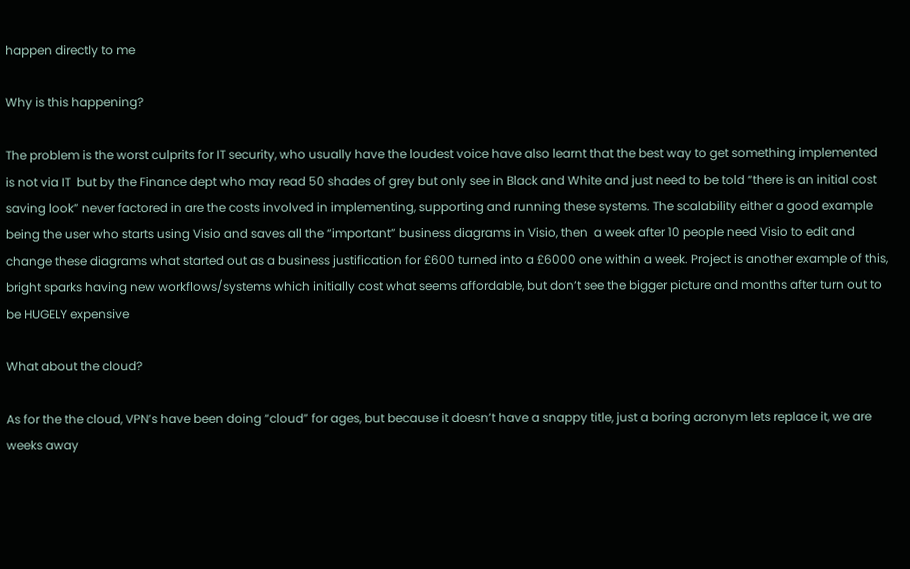happen directly to me

Why is this happening?

The problem is the worst culprits for IT security, who usually have the loudest voice have also learnt that the best way to get something implemented is not via IT  but by the Finance dept who may read 50 shades of grey but only see in Black and White and just need to be told “there is an initial cost saving look” never factored in are the costs involved in implementing, supporting and running these systems. The scalability either a good example being the user who starts using Visio and saves all the “important” business diagrams in Visio, then  a week after 10 people need Visio to edit and change these diagrams what started out as a business justification for £600 turned into a £6000 one within a week. Project is another example of this, bright sparks having new workflows/systems which initially cost what seems affordable, but don’t see the bigger picture and months after turn out to be HUGELY expensive

What about the cloud?

As for the the cloud, VPN’s have been doing “cloud” for ages, but because it doesn’t have a snappy title, just a boring acronym lets replace it, we are weeks away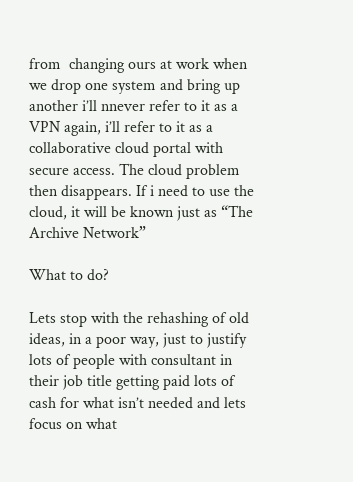from  changing ours at work when we drop one system and bring up another i’ll nnever refer to it as a VPN again, i’ll refer to it as a collaborative cloud portal with secure access. The cloud problem then disappears. If i need to use the cloud, it will be known just as “The Archive Network”

What to do?

Lets stop with the rehashing of old ideas, in a poor way, just to justify lots of people with consultant in their job title getting paid lots of cash for what isn’t needed and lets focus on what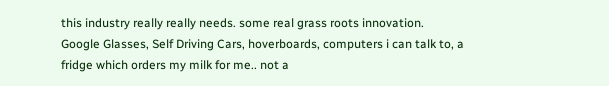this industry really really needs. some real grass roots innovation. Google Glasses, Self Driving Cars, hoverboards, computers i can talk to, a fridge which orders my milk for me.. not a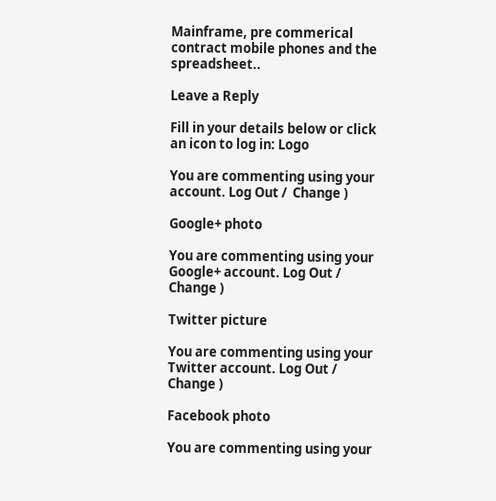Mainframe, pre commerical contract mobile phones and the spreadsheet..

Leave a Reply

Fill in your details below or click an icon to log in: Logo

You are commenting using your account. Log Out /  Change )

Google+ photo

You are commenting using your Google+ account. Log Out /  Change )

Twitter picture

You are commenting using your Twitter account. Log Out /  Change )

Facebook photo

You are commenting using your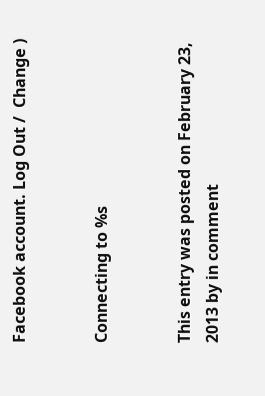Facebook account. Log Out /  Change )


Connecting to %s


This entry was posted on February 23, 2013 by in comment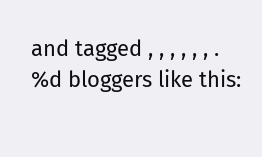and tagged , , , , , , .
%d bloggers like this: